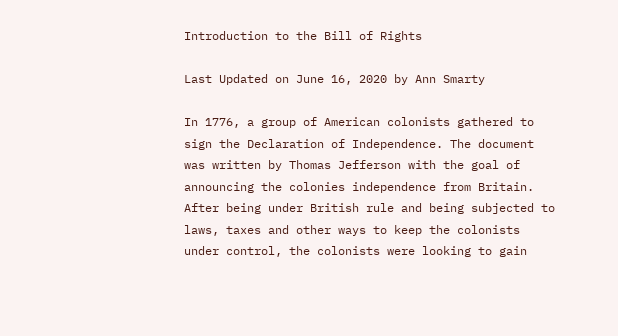Introduction to the Bill of Rights

Last Updated on June 16, 2020 by Ann Smarty

In 1776, a group of American colonists gathered to sign the Declaration of Independence. The document was written by Thomas Jefferson with the goal of announcing the colonies independence from Britain. After being under British rule and being subjected to laws, taxes and other ways to keep the colonists under control, the colonists were looking to gain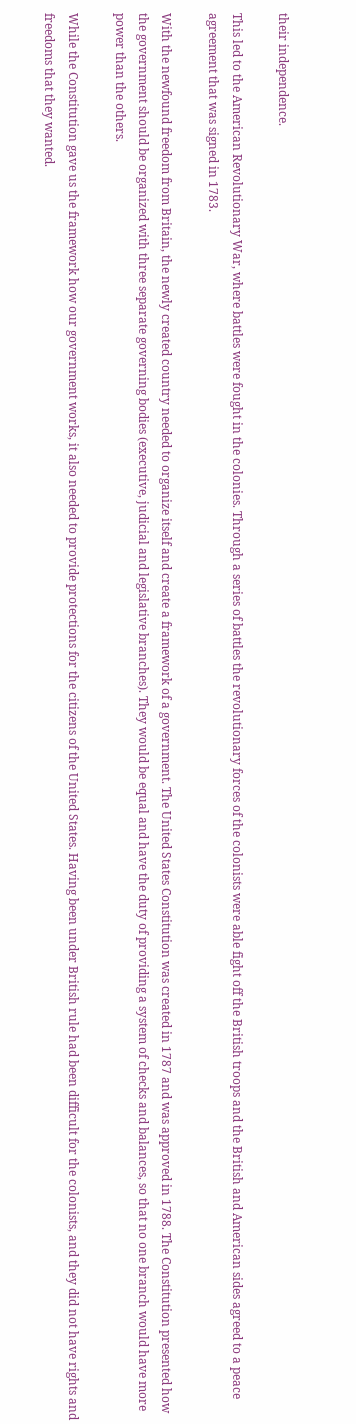their independence.

This led to the American Revolutionary War, where battles were fought in the colonies. Through a series of battles the revolutionary forces of the colonists were able fight off the British troops and the British and American sides agreed to a peace agreement that was signed in 1783.

With the newfound freedom from Britain, the newly created country needed to organize itself and create a framework of a government. The United States Constitution was created in 1787 and was approved in 1788. The Constitution presented how the government should be organized with three separate governing bodies (executive, judicial and legislative branches). They would be equal and have the duty of providing a system of checks and balances, so that no one branch would have more power than the others.

While the Constitution gave us the framework how our government works, it also needed to provide protections for the citizens of the United States. Having been under British rule had been difficult for the colonists, and they did not have rights and freedoms that they wanted.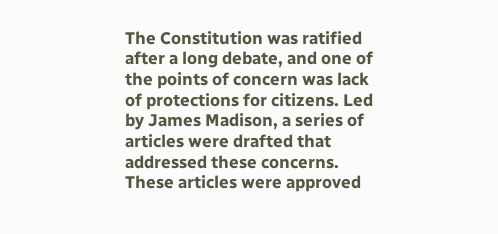The Constitution was ratified after a long debate, and one of the points of concern was lack of protections for citizens. Led by James Madison, a series of articles were drafted that addressed these concerns. These articles were approved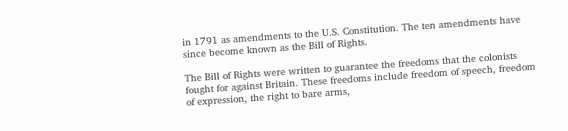in 1791 as amendments to the U.S. Constitution. The ten amendments have since become known as the Bill of Rights.

The Bill of Rights were written to guarantee the freedoms that the colonists fought for against Britain. These freedoms include freedom of speech, freedom of expression, the right to bare arms,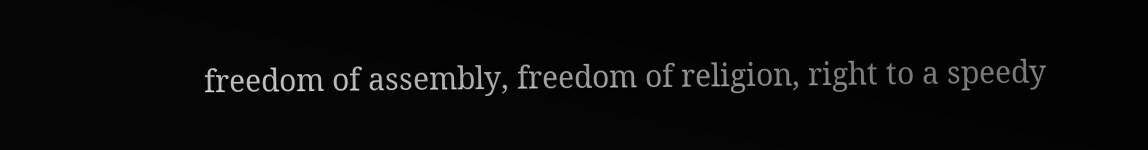freedom of assembly, freedom of religion, right to a speedy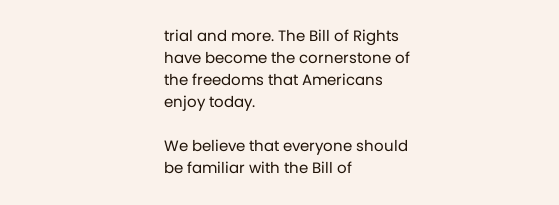trial and more. The Bill of Rights have become the cornerstone of the freedoms that Americans enjoy today.

We believe that everyone should be familiar with the Bill of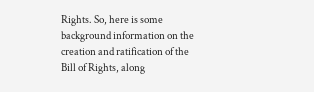Rights. So, here is some background information on the creation and ratification of the Bill of Rights, along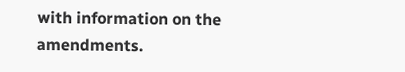with information on the amendments.